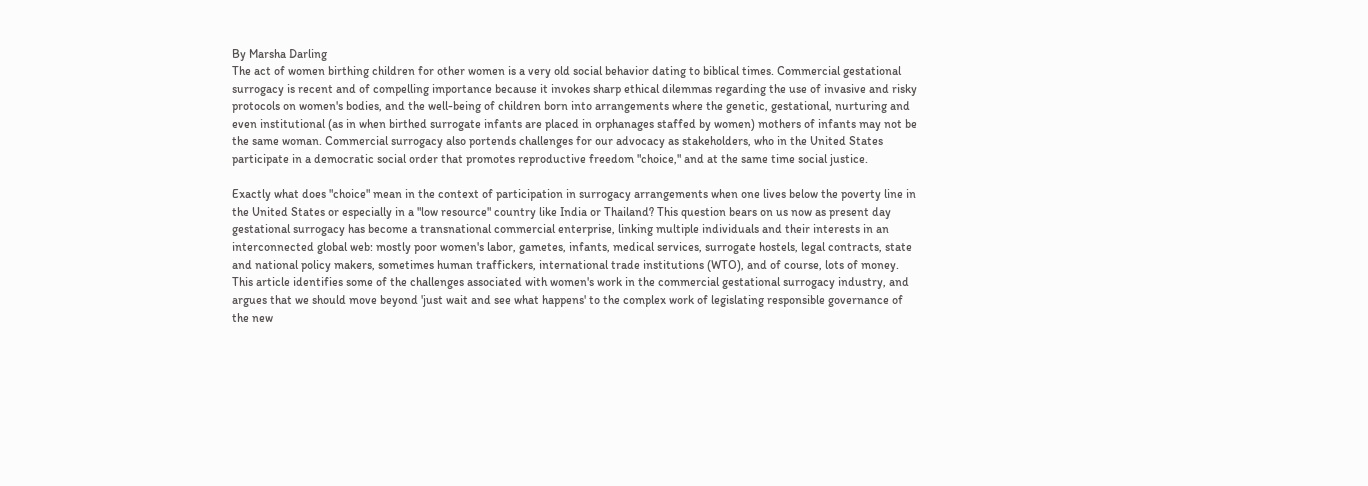By Marsha Darling
The act of women birthing children for other women is a very old social behavior dating to biblical times. Commercial gestational surrogacy is recent and of compelling importance because it invokes sharp ethical dilemmas regarding the use of invasive and risky protocols on women's bodies, and the well-being of children born into arrangements where the genetic, gestational, nurturing and even institutional (as in when birthed surrogate infants are placed in orphanages staffed by women) mothers of infants may not be the same woman. Commercial surrogacy also portends challenges for our advocacy as stakeholders, who in the United States participate in a democratic social order that promotes reproductive freedom "choice," and at the same time social justice.

Exactly what does "choice" mean in the context of participation in surrogacy arrangements when one lives below the poverty line in the United States or especially in a "low resource" country like India or Thailand? This question bears on us now as present day gestational surrogacy has become a transnational commercial enterprise, linking multiple individuals and their interests in an interconnected global web: mostly poor women's labor, gametes, infants, medical services, surrogate hostels, legal contracts, state and national policy makers, sometimes human traffickers, international trade institutions (WTO), and of course, lots of money. This article identifies some of the challenges associated with women's work in the commercial gestational surrogacy industry, and argues that we should move beyond 'just wait and see what happens' to the complex work of legislating responsible governance of the new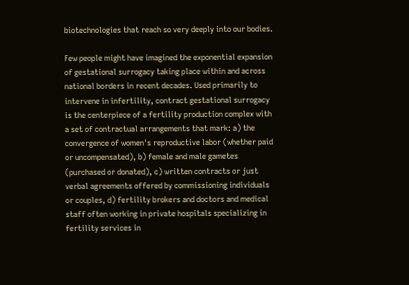biotechnologies that reach so very deeply into our bodies.

Few people might have imagined the exponential expansion of gestational surrogacy taking place within and across national borders in recent decades. Used primarily to intervene in infertility, contract gestational surrogacy is the centerpiece of a fertility production complex with a set of contractual arrangements that mark: a) the convergence of women's reproductive labor (whether paid or uncompensated), b) female and male gametes (purchased or donated), c) written contracts or just verbal agreements offered by commissioning individuals or couples, d) fertility brokers and doctors and medical staff often working in private hospitals specializing in fertility services in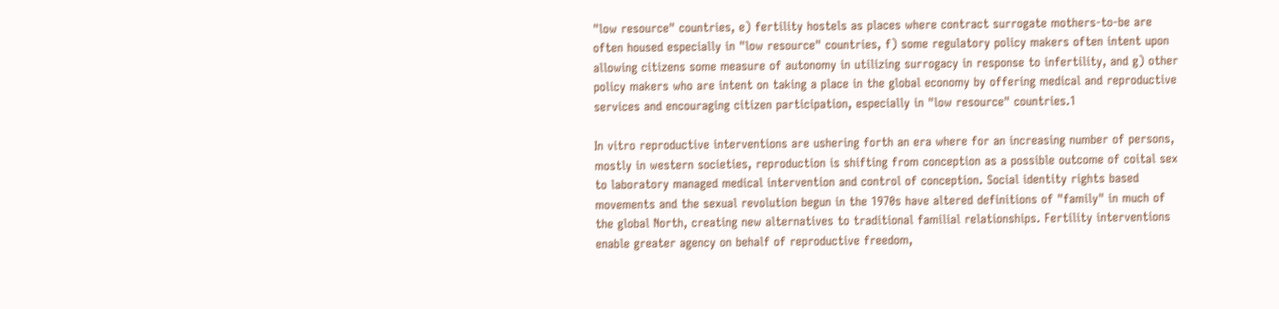"low resource" countries, e) fertility hostels as places where contract surrogate mothers-to-be are often housed especially in "low resource" countries, f) some regulatory policy makers often intent upon allowing citizens some measure of autonomy in utilizing surrogacy in response to infertility, and g) other policy makers who are intent on taking a place in the global economy by offering medical and reproductive services and encouraging citizen participation, especially in "low resource" countries.1

In vitro reproductive interventions are ushering forth an era where for an increasing number of persons, mostly in western societies, reproduction is shifting from conception as a possible outcome of coital sex to laboratory managed medical intervention and control of conception. Social identity rights based movements and the sexual revolution begun in the 1970s have altered definitions of "family" in much of the global North, creating new alternatives to traditional familial relationships. Fertility interventions enable greater agency on behalf of reproductive freedom,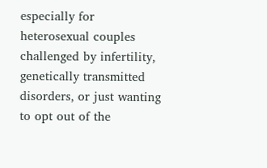especially for heterosexual couples challenged by infertility, genetically transmitted disorders, or just wanting to opt out of the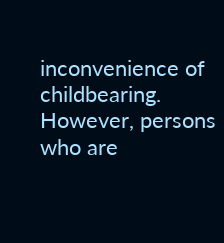inconvenience of childbearing. However, persons who are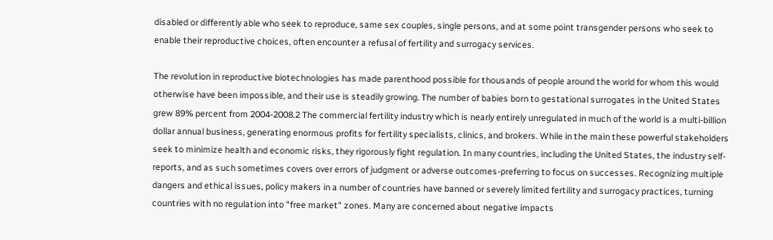disabled or differently able who seek to reproduce, same sex couples, single persons, and at some point transgender persons who seek to enable their reproductive choices, often encounter a refusal of fertility and surrogacy services.

The revolution in reproductive biotechnologies has made parenthood possible for thousands of people around the world for whom this would otherwise have been impossible, and their use is steadily growing. The number of babies born to gestational surrogates in the United States grew 89% percent from 2004-2008.2 The commercial fertility industry which is nearly entirely unregulated in much of the world is a multi-billion dollar annual business, generating enormous profits for fertility specialists, clinics, and brokers. While in the main these powerful stakeholders seek to minimize health and economic risks, they rigorously fight regulation. In many countries, including the United States, the industry self-reports, and as such sometimes covers over errors of judgment or adverse outcomes-preferring to focus on successes. Recognizing multiple dangers and ethical issues, policy makers in a number of countries have banned or severely limited fertility and surrogacy practices, turning countries with no regulation into "free market" zones. Many are concerned about negative impacts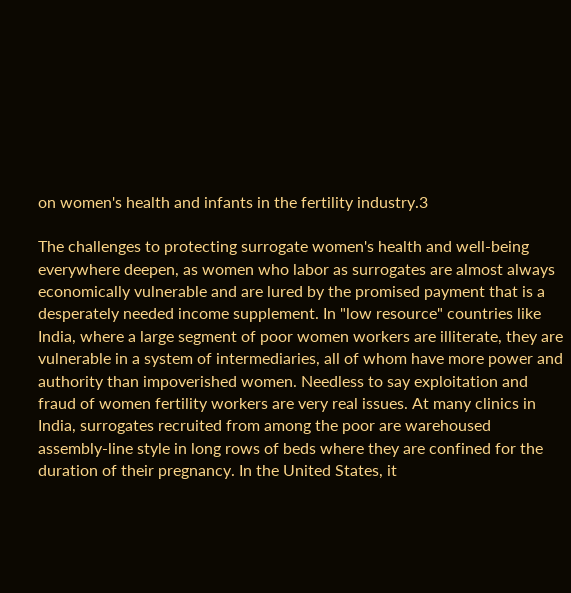on women's health and infants in the fertility industry.3

The challenges to protecting surrogate women's health and well-being everywhere deepen, as women who labor as surrogates are almost always economically vulnerable and are lured by the promised payment that is a desperately needed income supplement. In "low resource" countries like India, where a large segment of poor women workers are illiterate, they are vulnerable in a system of intermediaries, all of whom have more power and authority than impoverished women. Needless to say exploitation and fraud of women fertility workers are very real issues. At many clinics in India, surrogates recruited from among the poor are warehoused assembly-line style in long rows of beds where they are confined for the duration of their pregnancy. In the United States, it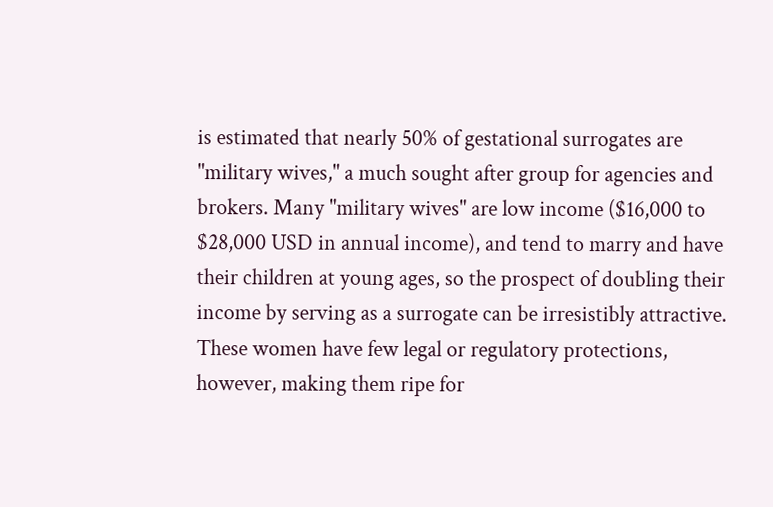is estimated that nearly 50% of gestational surrogates are "military wives," a much sought after group for agencies and brokers. Many "military wives" are low income ($16,000 to $28,000 USD in annual income), and tend to marry and have their children at young ages, so the prospect of doubling their income by serving as a surrogate can be irresistibly attractive. These women have few legal or regulatory protections, however, making them ripe for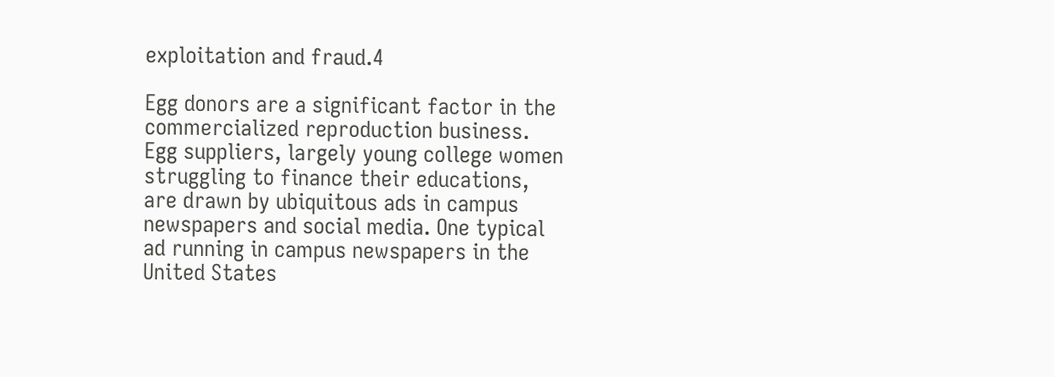exploitation and fraud.4

Egg donors are a significant factor in the commercialized reproduction business. Egg suppliers, largely young college women struggling to finance their educations, are drawn by ubiquitous ads in campus newspapers and social media. One typical ad running in campus newspapers in the United States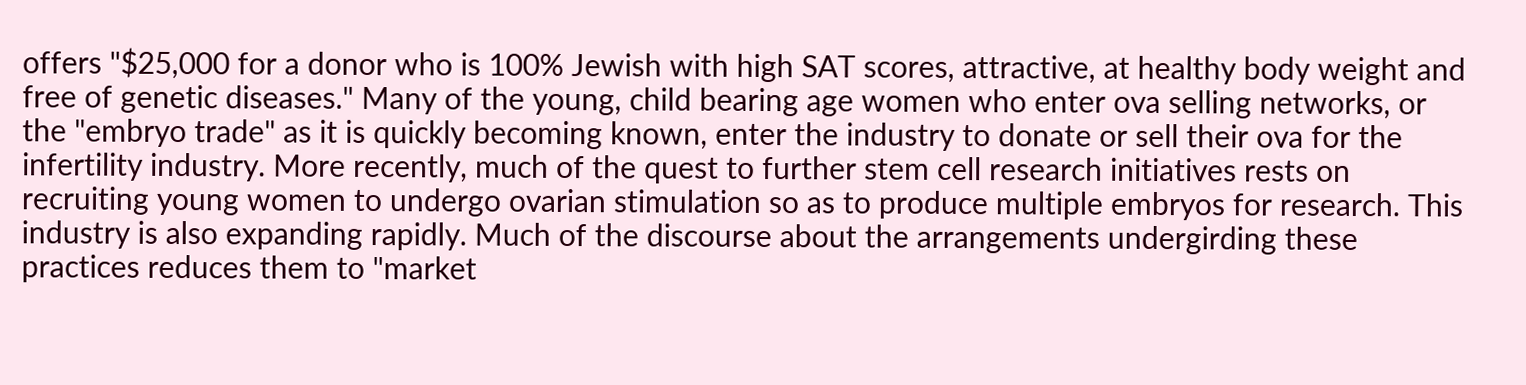offers "$25,000 for a donor who is 100% Jewish with high SAT scores, attractive, at healthy body weight and free of genetic diseases." Many of the young, child bearing age women who enter ova selling networks, or the "embryo trade" as it is quickly becoming known, enter the industry to donate or sell their ova for the infertility industry. More recently, much of the quest to further stem cell research initiatives rests on recruiting young women to undergo ovarian stimulation so as to produce multiple embryos for research. This industry is also expanding rapidly. Much of the discourse about the arrangements undergirding these practices reduces them to "market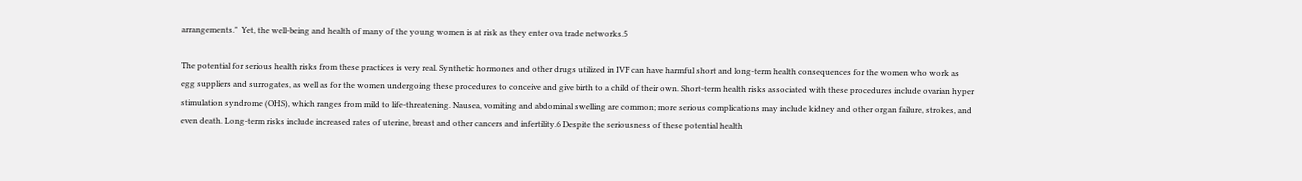arrangements."  Yet, the well-being and health of many of the young women is at risk as they enter ova trade networks.5

The potential for serious health risks from these practices is very real. Synthetic hormones and other drugs utilized in IVF can have harmful short and long-term health consequences for the women who work as egg suppliers and surrogates, as well as for the women undergoing these procedures to conceive and give birth to a child of their own. Short-term health risks associated with these procedures include ovarian hyper stimulation syndrome (OHS), which ranges from mild to life-threatening. Nausea, vomiting and abdominal swelling are common; more serious complications may include kidney and other organ failure, strokes, and even death. Long-term risks include increased rates of uterine, breast and other cancers and infertility.6 Despite the seriousness of these potential health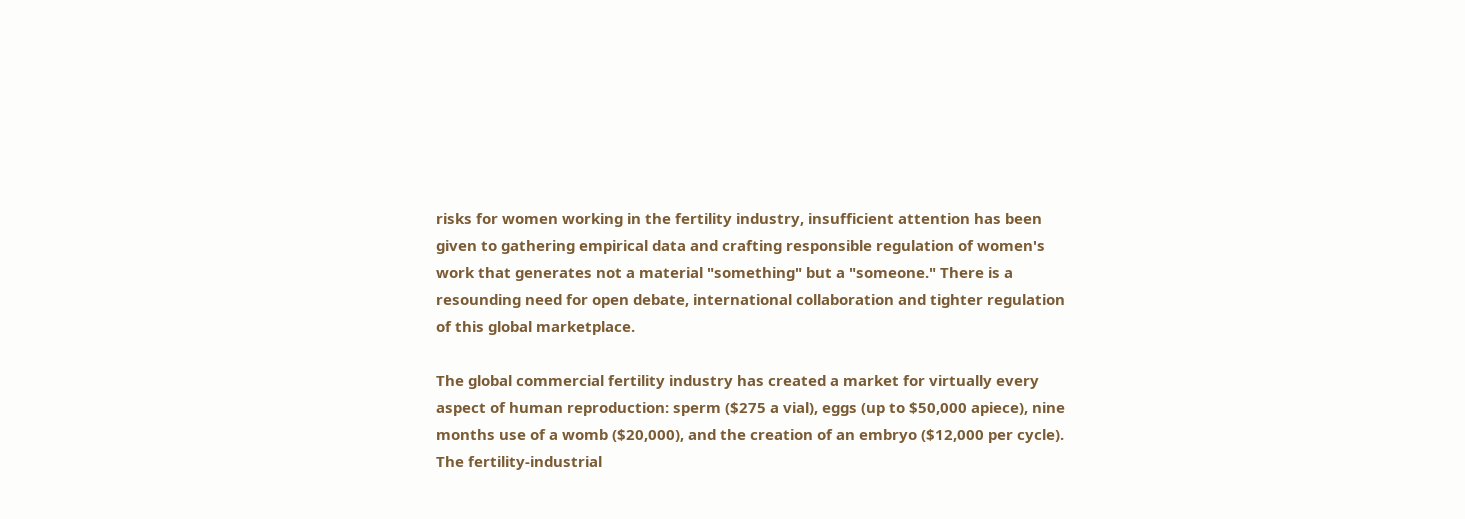risks for women working in the fertility industry, insufficient attention has been given to gathering empirical data and crafting responsible regulation of women's work that generates not a material "something" but a "someone." There is a resounding need for open debate, international collaboration and tighter regulation of this global marketplace.

The global commercial fertility industry has created a market for virtually every aspect of human reproduction: sperm ($275 a vial), eggs (up to $50,000 apiece), nine months use of a womb ($20,000), and the creation of an embryo ($12,000 per cycle). The fertility-industrial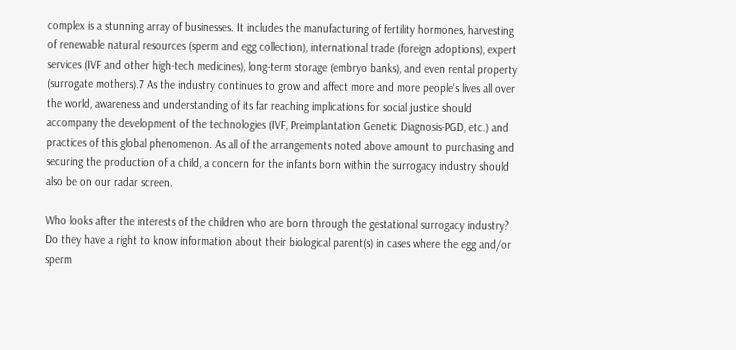complex is a stunning array of businesses. It includes the manufacturing of fertility hormones, harvesting of renewable natural resources (sperm and egg collection), international trade (foreign adoptions), expert services (IVF and other high-tech medicines), long-term storage (embryo banks), and even rental property (surrogate mothers).7 As the industry continues to grow and affect more and more people's lives all over the world, awareness and understanding of its far reaching implications for social justice should accompany the development of the technologies (IVF, Preimplantation Genetic Diagnosis-PGD, etc.) and practices of this global phenomenon. As all of the arrangements noted above amount to purchasing and securing the production of a child, a concern for the infants born within the surrogacy industry should also be on our radar screen.

Who looks after the interests of the children who are born through the gestational surrogacy industry? Do they have a right to know information about their biological parent(s) in cases where the egg and/or sperm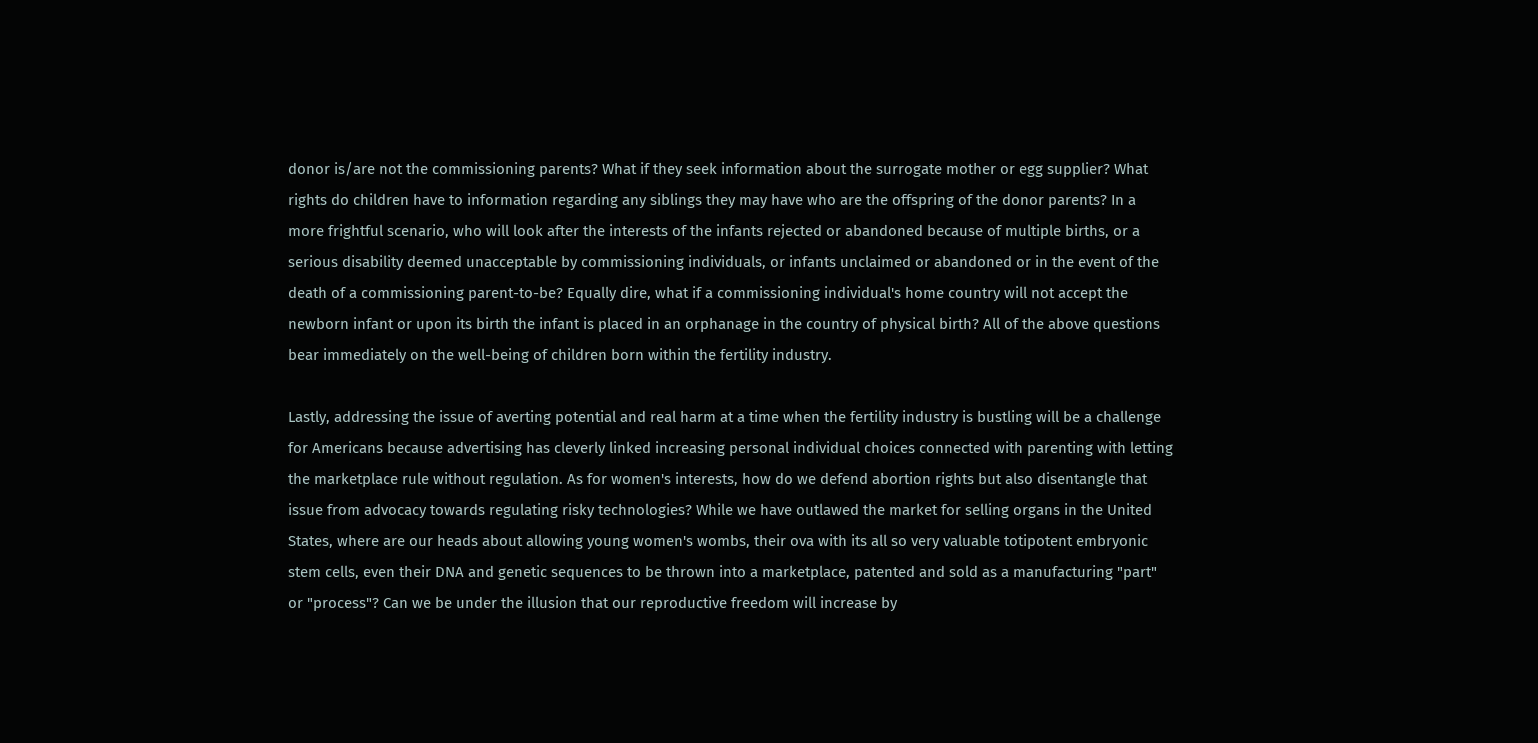donor is/are not the commissioning parents? What if they seek information about the surrogate mother or egg supplier? What rights do children have to information regarding any siblings they may have who are the offspring of the donor parents? In a more frightful scenario, who will look after the interests of the infants rejected or abandoned because of multiple births, or a serious disability deemed unacceptable by commissioning individuals, or infants unclaimed or abandoned or in the event of the death of a commissioning parent-to-be? Equally dire, what if a commissioning individual's home country will not accept the newborn infant or upon its birth the infant is placed in an orphanage in the country of physical birth? All of the above questions bear immediately on the well-being of children born within the fertility industry.

Lastly, addressing the issue of averting potential and real harm at a time when the fertility industry is bustling will be a challenge for Americans because advertising has cleverly linked increasing personal individual choices connected with parenting with letting the marketplace rule without regulation. As for women's interests, how do we defend abortion rights but also disentangle that issue from advocacy towards regulating risky technologies? While we have outlawed the market for selling organs in the United States, where are our heads about allowing young women's wombs, their ova with its all so very valuable totipotent embryonic stem cells, even their DNA and genetic sequences to be thrown into a marketplace, patented and sold as a manufacturing "part" or "process"? Can we be under the illusion that our reproductive freedom will increase by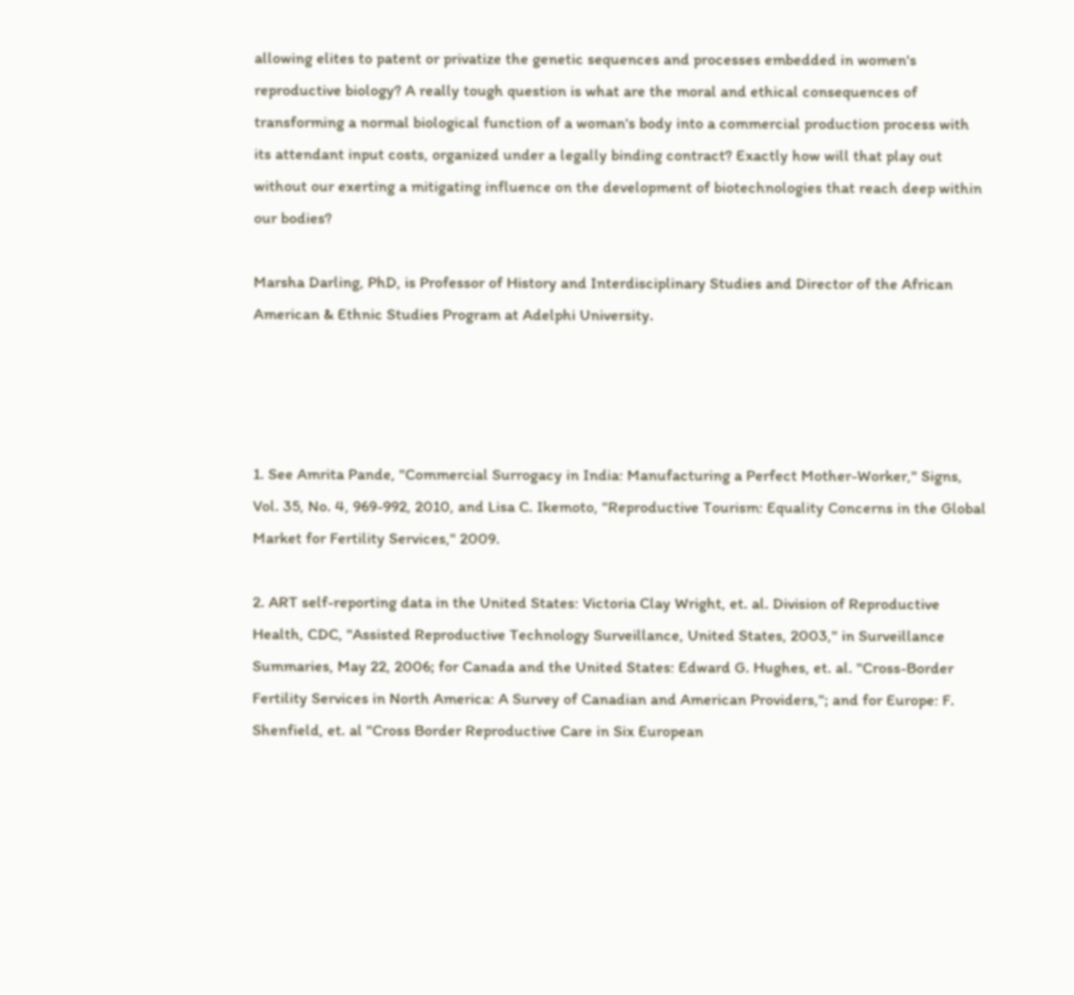allowing elites to patent or privatize the genetic sequences and processes embedded in women's reproductive biology? A really tough question is what are the moral and ethical consequences of transforming a normal biological function of a woman's body into a commercial production process with its attendant input costs, organized under a legally binding contract? Exactly how will that play out without our exerting a mitigating influence on the development of biotechnologies that reach deep within our bodies?

Marsha Darling, PhD, is Professor of History and Interdisciplinary Studies and Director of the African American & Ethnic Studies Program at Adelphi University.




1. See Amrita Pande, "Commercial Surrogacy in India: Manufacturing a Perfect Mother-Worker," Signs, Vol. 35, No. 4, 969-992, 2010, and Lisa C. Ikemoto, "Reproductive Tourism: Equality Concerns in the Global Market for Fertility Services," 2009.

2. ART self-reporting data in the United States: Victoria Clay Wright, et. al. Division of Reproductive Health, CDC, "Assisted Reproductive Technology Surveillance, United States, 2003," in Surveillance Summaries, May 22, 2006; for Canada and the United States: Edward G. Hughes, et. al. "Cross-Border Fertility Services in North America: A Survey of Canadian and American Providers,"; and for Europe: F. Shenfield, et. al "Cross Border Reproductive Care in Six European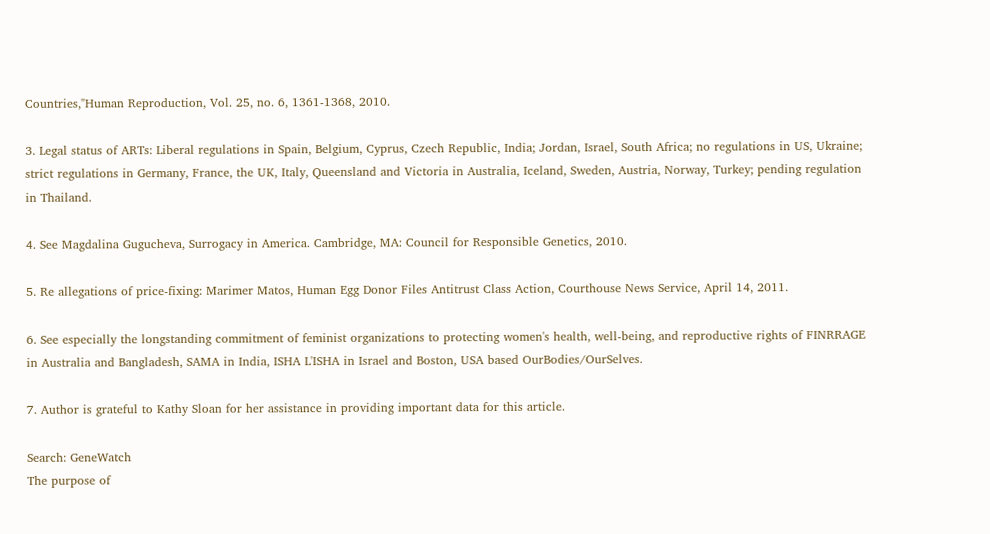Countries,"Human Reproduction, Vol. 25, no. 6, 1361-1368, 2010.

3. Legal status of ARTs: Liberal regulations in Spain, Belgium, Cyprus, Czech Republic, India; Jordan, Israel, South Africa; no regulations in US, Ukraine; strict regulations in Germany, France, the UK, Italy, Queensland and Victoria in Australia, Iceland, Sweden, Austria, Norway, Turkey; pending regulation in Thailand.

4. See Magdalina Gugucheva, Surrogacy in America. Cambridge, MA: Council for Responsible Genetics, 2010.

5. Re allegations of price-fixing: Marimer Matos, Human Egg Donor Files Antitrust Class Action, Courthouse News Service, April 14, 2011.

6. See especially the longstanding commitment of feminist organizations to protecting women's health, well-being, and reproductive rights of FINRRAGE in Australia and Bangladesh, SAMA in India, ISHA L'ISHA in Israel and Boston, USA based OurBodies/OurSelves.

7. Author is grateful to Kathy Sloan for her assistance in providing important data for this article.

Search: GeneWatch
The purpose of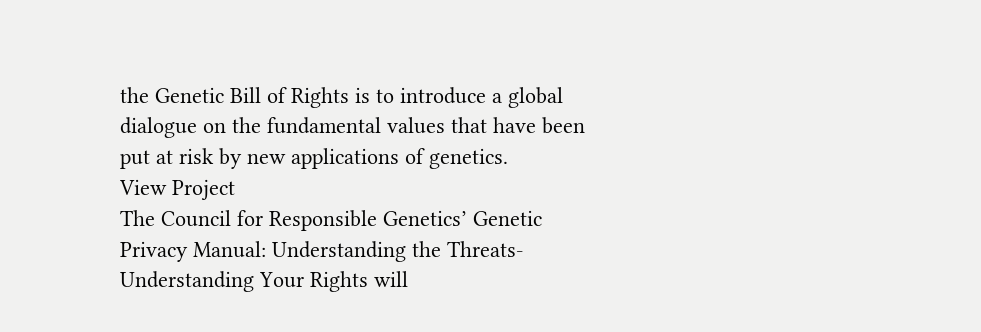the Genetic Bill of Rights is to introduce a global dialogue on the fundamental values that have been put at risk by new applications of genetics.
View Project
The Council for Responsible Genetics’ Genetic Privacy Manual: Understanding the Threats- Understanding Your Rights will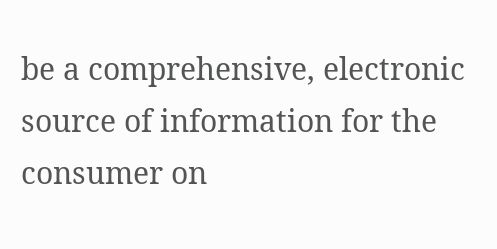be a comprehensive, electronic source of information for the consumer on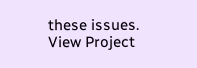these issues.
View Project